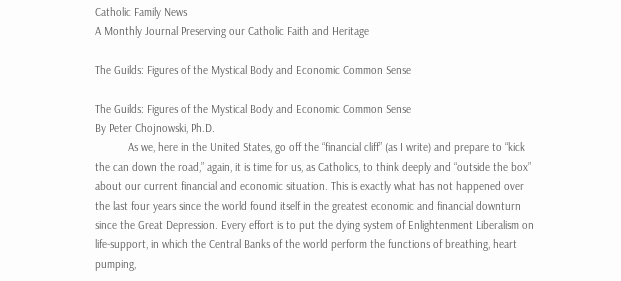Catholic Family News
A Monthly Journal Preserving our Catholic Faith and Heritage

The Guilds: Figures of the Mystical Body and Economic Common Sense

The Guilds: Figures of the Mystical Body and Economic Common Sense
By Peter Chojnowski, Ph.D.
           As we, here in the United States, go off the “financial cliff” (as I write) and prepare to “kick the can down the road,” again, it is time for us, as Catholics, to think deeply and “outside the box” about our current financial and economic situation. This is exactly what has not happened over the last four years since the world found itself in the greatest economic and financial downturn since the Great Depression. Every effort is to put the dying system of Enlightenment Liberalism on life-support, in which the Central Banks of the world perform the functions of breathing, heart pumping,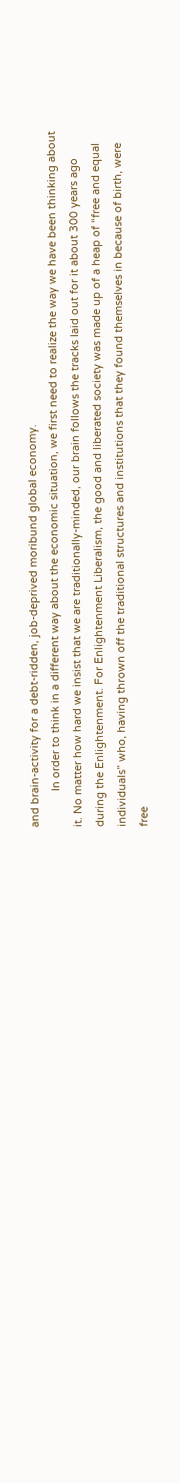and brain-activity for a debt-ridden, job-deprived moribund global economy.
            In order to think in a different way about the economic situation, we first need to realize the way we have been thinking about it. No matter how hard we insist that we are traditionally-minded, our brain follows the tracks laid out for it about 300 years ago during the Enlightenment. For Enlightenment Liberalism, the good and liberated society was made up of a heap of “free and equal individuals” who, having thrown off the traditional structures and institutions that they found themselves in because of birth, were free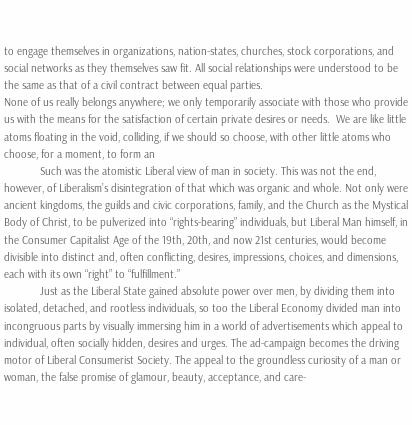to engage themselves in organizations, nation-states, churches, stock corporations, and social networks as they themselves saw fit. All social relationships were understood to be the same as that of a civil contract between equal parties.
None of us really belongs anywhere; we only temporarily associate with those who provide us with the means for the satisfaction of certain private desires or needs.  We are like little atoms floating in the void, colliding, if we should so choose, with other little atoms who choose, for a moment, to form an
            Such was the atomistic Liberal view of man in society. This was not the end, however, of Liberalism’s disintegration of that which was organic and whole. Not only were ancient kingdoms, the guilds and civic corporations, family, and the Church as the Mystical Body of Christ, to be pulverized into “rights-bearing” individuals, but Liberal Man himself, in the Consumer Capitalist Age of the 19th, 20th, and now 21st centuries, would become divisible into distinct and, often conflicting, desires, impressions, choices, and dimensions, each with its own “right” to “fulfillment.”
            Just as the Liberal State gained absolute power over men, by dividing them into isolated, detached, and rootless individuals, so too the Liberal Economy divided man into incongruous parts by visually immersing him in a world of advertisements which appeal to individual, often socially hidden, desires and urges. The ad-campaign becomes the driving motor of Liberal Consumerist Society. The appeal to the groundless curiosity of a man or woman, the false promise of glamour, beauty, acceptance, and care-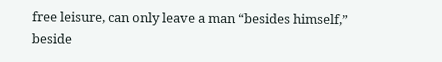free leisure, can only leave a man “besides himself,” beside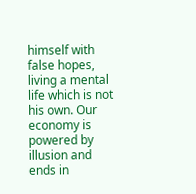himself with false hopes, living a mental life which is not his own. Our economy is powered by illusion and ends in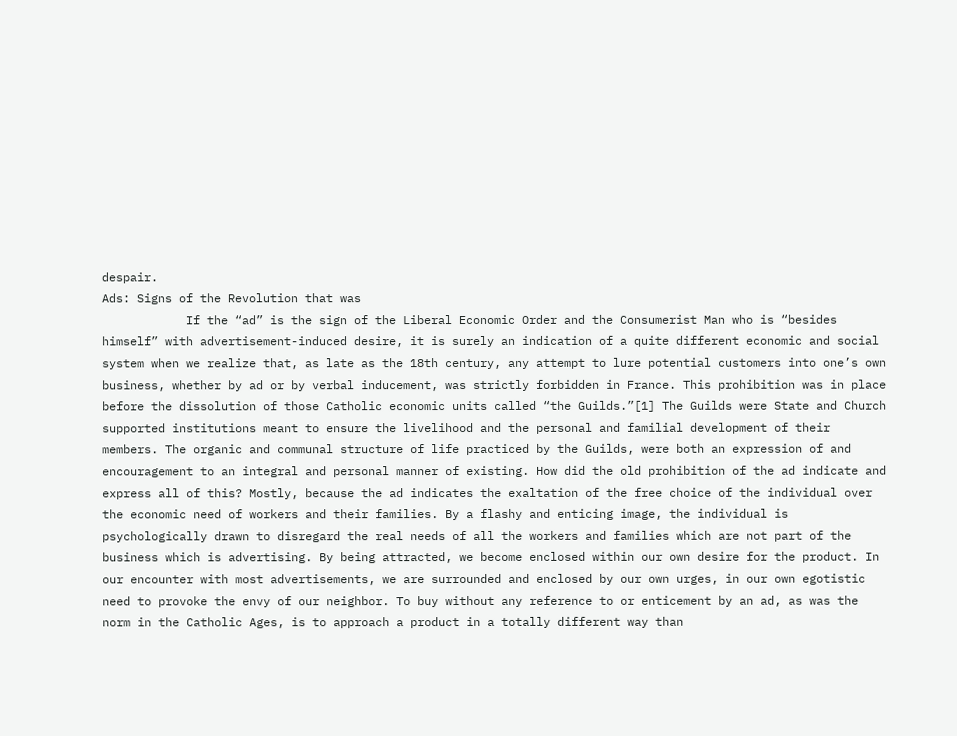despair.
Ads: Signs of the Revolution that was
            If the “ad” is the sign of the Liberal Economic Order and the Consumerist Man who is “besides himself” with advertisement-induced desire, it is surely an indication of a quite different economic and social system when we realize that, as late as the 18th century, any attempt to lure potential customers into one’s own business, whether by ad or by verbal inducement, was strictly forbidden in France. This prohibition was in place before the dissolution of those Catholic economic units called “the Guilds.”[1] The Guilds were State and Church supported institutions meant to ensure the livelihood and the personal and familial development of their members. The organic and communal structure of life practiced by the Guilds, were both an expression of and encouragement to an integral and personal manner of existing. How did the old prohibition of the ad indicate and express all of this? Mostly, because the ad indicates the exaltation of the free choice of the individual over the economic need of workers and their families. By a flashy and enticing image, the individual is psychologically drawn to disregard the real needs of all the workers and families which are not part of the business which is advertising. By being attracted, we become enclosed within our own desire for the product. In our encounter with most advertisements, we are surrounded and enclosed by our own urges, in our own egotistic need to provoke the envy of our neighbor. To buy without any reference to or enticement by an ad, as was the norm in the Catholic Ages, is to approach a product in a totally different way than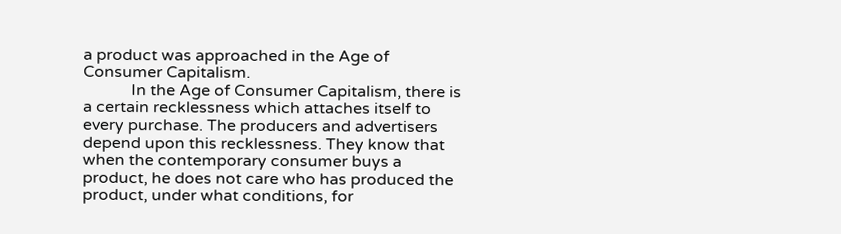a product was approached in the Age of Consumer Capitalism.
            In the Age of Consumer Capitalism, there is a certain recklessness which attaches itself to every purchase. The producers and advertisers depend upon this recklessness. They know that when the contemporary consumer buys a product, he does not care who has produced the product, under what conditions, for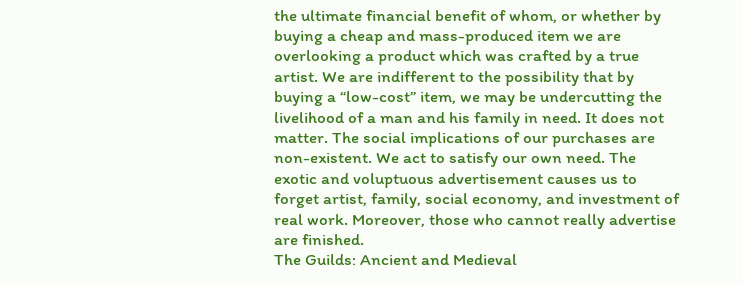the ultimate financial benefit of whom, or whether by buying a cheap and mass-produced item we are overlooking a product which was crafted by a true artist. We are indifferent to the possibility that by buying a “low-cost” item, we may be undercutting the livelihood of a man and his family in need. It does not matter. The social implications of our purchases are non-existent. We act to satisfy our own need. The exotic and voluptuous advertisement causes us to forget artist, family, social economy, and investment of real work. Moreover, those who cannot really advertise are finished.
The Guilds: Ancient and Medieval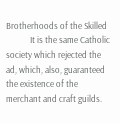Brotherhoods of the Skilled
            It is the same Catholic society which rejected the ad, which, also, guaranteed the existence of the merchant and craft guilds.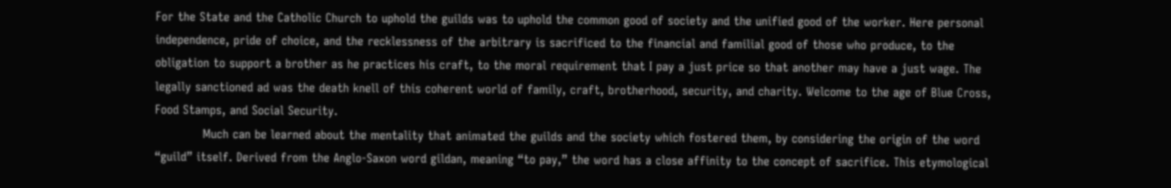For the State and the Catholic Church to uphold the guilds was to uphold the common good of society and the unified good of the worker. Here personal independence, pride of choice, and the recklessness of the arbitrary is sacrificed to the financial and familial good of those who produce, to the obligation to support a brother as he practices his craft, to the moral requirement that I pay a just price so that another may have a just wage. The legally sanctioned ad was the death knell of this coherent world of family, craft, brotherhood, security, and charity. Welcome to the age of Blue Cross, Food Stamps, and Social Security.
            Much can be learned about the mentality that animated the guilds and the society which fostered them, by considering the origin of the word “guild” itself. Derived from the Anglo-Saxon word gildan, meaning “to pay,” the word has a close affinity to the concept of sacrifice. This etymological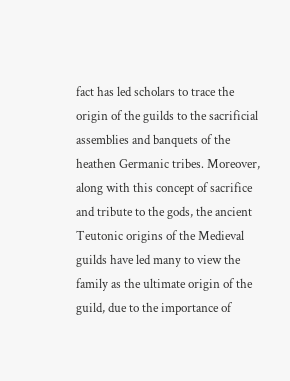fact has led scholars to trace the origin of the guilds to the sacrificial assemblies and banquets of the heathen Germanic tribes. Moreover, along with this concept of sacrifice and tribute to the gods, the ancient Teutonic origins of the Medieval guilds have led many to view the family as the ultimate origin of the guild, due to the importance of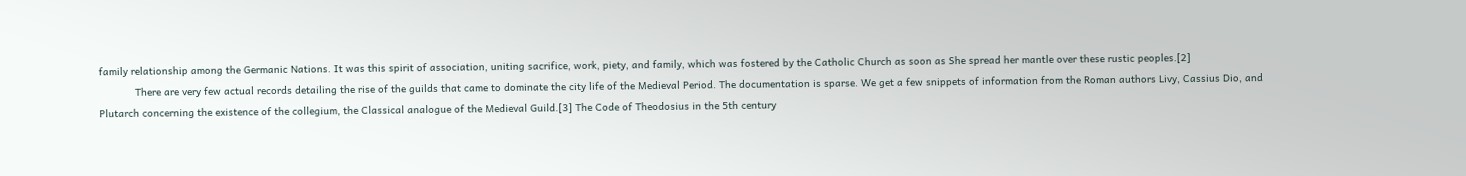family relationship among the Germanic Nations. It was this spirit of association, uniting sacrifice, work, piety, and family, which was fostered by the Catholic Church as soon as She spread her mantle over these rustic peoples.[2]
            There are very few actual records detailing the rise of the guilds that came to dominate the city life of the Medieval Period. The documentation is sparse. We get a few snippets of information from the Roman authors Livy, Cassius Dio, and Plutarch concerning the existence of the collegium, the Classical analogue of the Medieval Guild.[3] The Code of Theodosius in the 5th century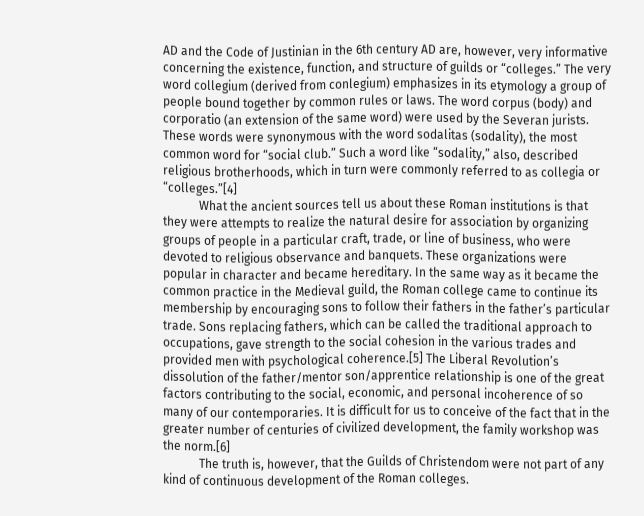AD and the Code of Justinian in the 6th century AD are, however, very informative concerning the existence, function, and structure of guilds or “colleges.” The very word collegium (derived from conlegium) emphasizes in its etymology a group of people bound together by common rules or laws. The word corpus (body) and corporatio (an extension of the same word) were used by the Severan jurists. These words were synonymous with the word sodalitas (sodality), the most common word for “social club.” Such a word like “sodality,” also, described religious brotherhoods, which in turn were commonly referred to as collegia or “colleges.”[4]
            What the ancient sources tell us about these Roman institutions is that they were attempts to realize the natural desire for association by organizing groups of people in a particular craft, trade, or line of business, who were devoted to religious observance and banquets. These organizations were popular in character and became hereditary. In the same way as it became the common practice in the Medieval guild, the Roman college came to continue its membership by encouraging sons to follow their fathers in the father’s particular trade. Sons replacing fathers, which can be called the traditional approach to occupations, gave strength to the social cohesion in the various trades and provided men with psychological coherence.[5] The Liberal Revolution’s dissolution of the father/mentor son/apprentice relationship is one of the great factors contributing to the social, economic, and personal incoherence of so many of our contemporaries. It is difficult for us to conceive of the fact that in the greater number of centuries of civilized development, the family workshop was the norm.[6]
            The truth is, however, that the Guilds of Christendom were not part of any kind of continuous development of the Roman colleges.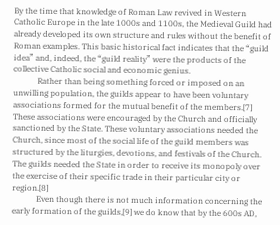By the time that knowledge of Roman Law revived in Western Catholic Europe in the late 1000s and 1100s, the Medieval Guild had already developed its own structure and rules without the benefit of Roman examples. This basic historical fact indicates that the “guild idea” and, indeed, the “guild reality” were the products of the collective Catholic social and economic genius.
            Rather than being something forced or imposed on an unwilling population, the guilds appear to have been voluntary associations formed for the mutual benefit of the members.[7] These associations were encouraged by the Church and officially sanctioned by the State. These voluntary associations needed the Church, since most of the social life of the guild members was structured by the liturgies, devotions, and festivals of the Church. The guilds needed the State in order to receive its monopoly over the exercise of their specific trade in their particular city or region.[8]
            Even though there is not much information concerning the early formation of the guilds,[9] we do know that by the 600s AD,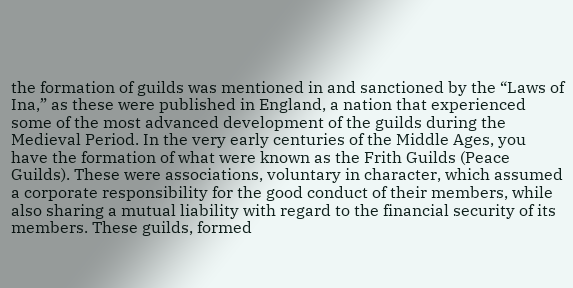the formation of guilds was mentioned in and sanctioned by the “Laws of Ina,” as these were published in England, a nation that experienced some of the most advanced development of the guilds during the Medieval Period. In the very early centuries of the Middle Ages, you have the formation of what were known as the Frith Guilds (Peace Guilds). These were associations, voluntary in character, which assumed a corporate responsibility for the good conduct of their members, while also sharing a mutual liability with regard to the financial security of its members. These guilds, formed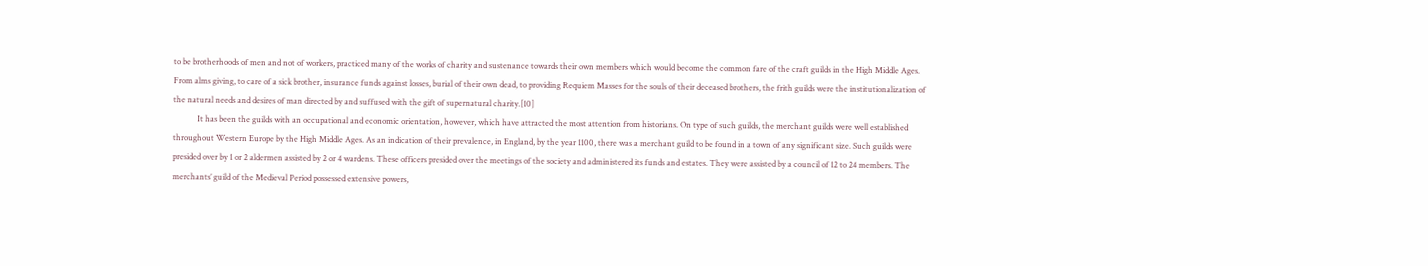to be brotherhoods of men and not of workers, practiced many of the works of charity and sustenance towards their own members which would become the common fare of the craft guilds in the High Middle Ages.       From alms giving, to care of a sick brother, insurance funds against losses, burial of their own dead, to providing Requiem Masses for the souls of their deceased brothers, the frith guilds were the institutionalization of the natural needs and desires of man directed by and suffused with the gift of supernatural charity.[10]
            It has been the guilds with an occupational and economic orientation, however, which have attracted the most attention from historians. On type of such guilds, the merchant guilds were well established throughout Western Europe by the High Middle Ages. As an indication of their prevalence, in England, by the year 1100, there was a merchant guild to be found in a town of any significant size. Such guilds were presided over by 1 or 2 aldermen assisted by 2 or 4 wardens. These officers presided over the meetings of the society and administered its funds and estates. They were assisted by a council of 12 to 24 members. The merchants’ guild of the Medieval Period possessed extensive powers,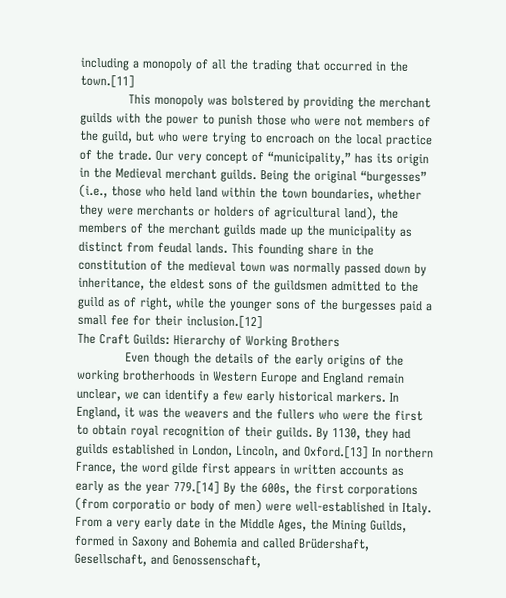including a monopoly of all the trading that occurred in the town.[11]
            This monopoly was bolstered by providing the merchant guilds with the power to punish those who were not members of the guild, but who were trying to encroach on the local practice of the trade. Our very concept of “municipality,” has its origin in the Medieval merchant guilds. Being the original “burgesses” (i.e., those who held land within the town boundaries, whether they were merchants or holders of agricultural land), the members of the merchant guilds made up the municipality as distinct from feudal lands. This founding share in the constitution of the medieval town was normally passed down by inheritance, the eldest sons of the guildsmen admitted to the guild as of right, while the younger sons of the burgesses paid a small fee for their inclusion.[12]
The Craft Guilds: Hierarchy of Working Brothers
            Even though the details of the early origins of the working brotherhoods in Western Europe and England remain unclear, we can identify a few early historical markers. In England, it was the weavers and the fullers who were the first to obtain royal recognition of their guilds. By 1130, they had guilds established in London, Lincoln, and Oxford.[13] In northern France, the word gilde first appears in written accounts as early as the year 779.[14] By the 600s, the first corporations (from corporatio or body of men) were well-established in Italy. From a very early date in the Middle Ages, the Mining Guilds, formed in Saxony and Bohemia and called Brüdershaft, Gesellschaft, and Genossenschaft,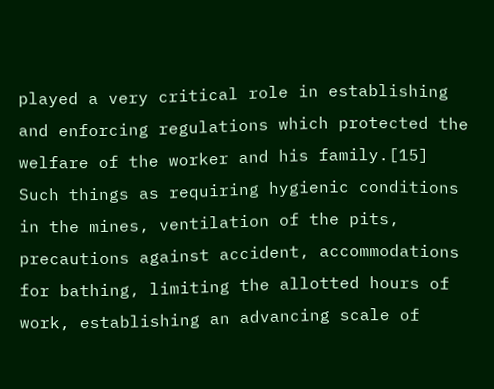played a very critical role in establishing and enforcing regulations which protected the welfare of the worker and his family.[15] Such things as requiring hygienic conditions in the mines, ventilation of the pits, precautions against accident, accommodations for bathing, limiting the allotted hours of work, establishing an advancing scale of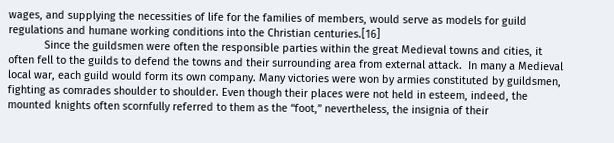wages, and supplying the necessities of life for the families of members, would serve as models for guild regulations and humane working conditions into the Christian centuries.[16]
            Since the guildsmen were often the responsible parties within the great Medieval towns and cities, it often fell to the guilds to defend the towns and their surrounding area from external attack.  In many a Medieval local war, each guild would form its own company. Many victories were won by armies constituted by guildsmen, fighting as comrades shoulder to shoulder. Even though their places were not held in esteem, indeed, the mounted knights often scornfully referred to them as the “foot,” nevertheless, the insignia of their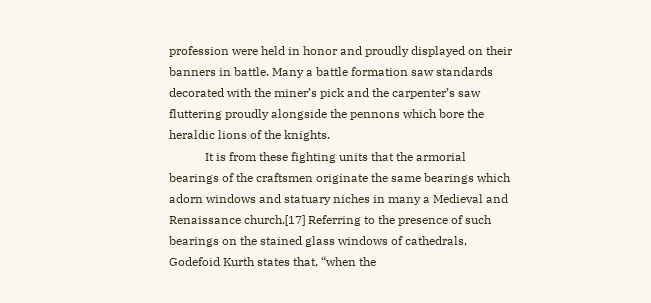profession were held in honor and proudly displayed on their banners in battle. Many a battle formation saw standards decorated with the miner’s pick and the carpenter’s saw fluttering proudly alongside the pennons which bore the heraldic lions of the knights.
            It is from these fighting units that the armorial bearings of the craftsmen originate the same bearings which adorn windows and statuary niches in many a Medieval and Renaissance church.[17] Referring to the presence of such bearings on the stained glass windows of cathedrals, Godefoid Kurth states that, “when the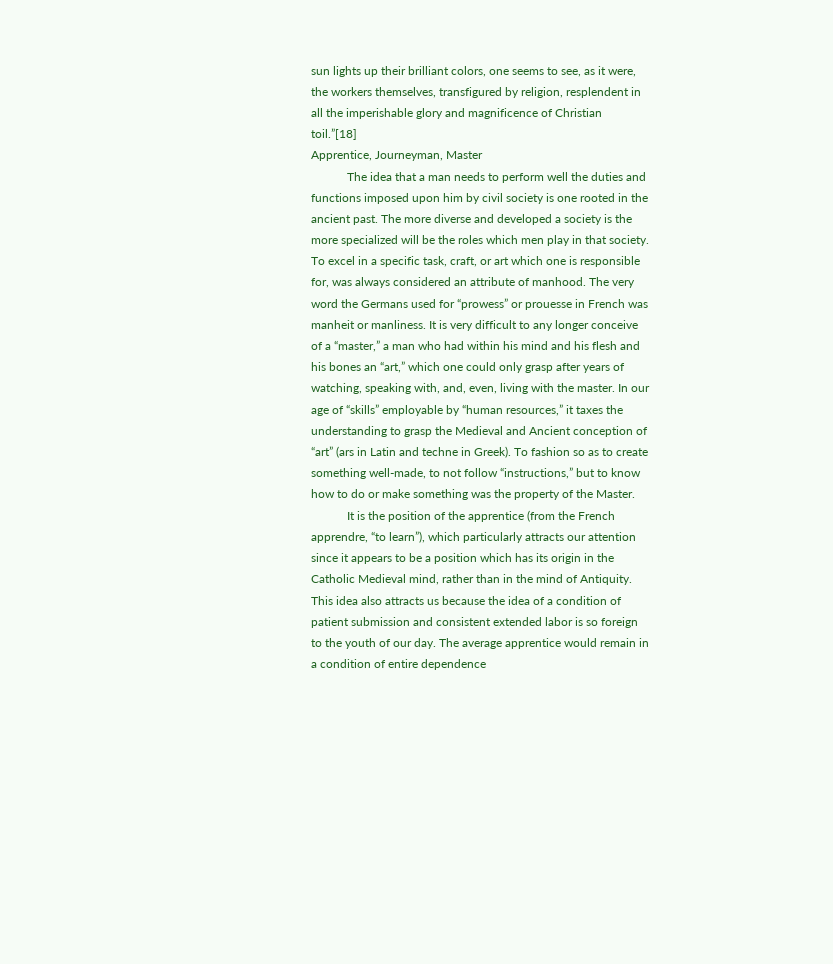sun lights up their brilliant colors, one seems to see, as it were, the workers themselves, transfigured by religion, resplendent in all the imperishable glory and magnificence of Christian toil.”[18]
Apprentice, Journeyman, Master
            The idea that a man needs to perform well the duties and functions imposed upon him by civil society is one rooted in the ancient past. The more diverse and developed a society is the more specialized will be the roles which men play in that society. To excel in a specific task, craft, or art which one is responsible for, was always considered an attribute of manhood. The very word the Germans used for “prowess” or prouesse in French was manheit or manliness. It is very difficult to any longer conceive of a “master,” a man who had within his mind and his flesh and his bones an “art,” which one could only grasp after years of watching, speaking with, and, even, living with the master. In our age of “skills” employable by “human resources,” it taxes the understanding to grasp the Medieval and Ancient conception of “art” (ars in Latin and techne in Greek). To fashion so as to create something well-made, to not follow “instructions,” but to know how to do or make something was the property of the Master.
            It is the position of the apprentice (from the French apprendre, “to learn”), which particularly attracts our attention since it appears to be a position which has its origin in the Catholic Medieval mind, rather than in the mind of Antiquity. This idea also attracts us because the idea of a condition of patient submission and consistent extended labor is so foreign to the youth of our day. The average apprentice would remain in a condition of entire dependence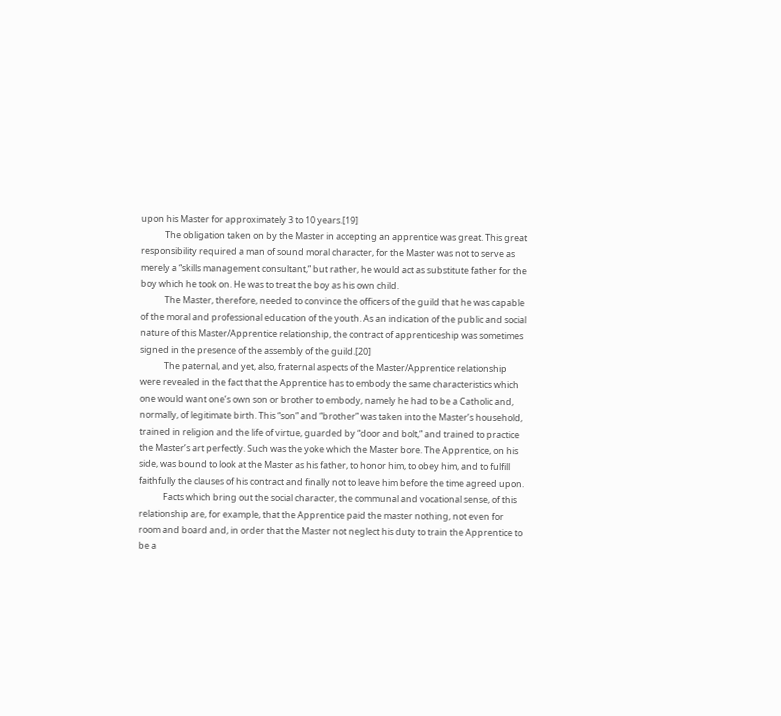upon his Master for approximately 3 to 10 years.[19]
            The obligation taken on by the Master in accepting an apprentice was great. This great responsibility required a man of sound moral character, for the Master was not to serve as merely a “skills management consultant,” but rather, he would act as substitute father for the boy which he took on. He was to treat the boy as his own child.
            The Master, therefore, needed to convince the officers of the guild that he was capable of the moral and professional education of the youth. As an indication of the public and social nature of this Master/Apprentice relationship, the contract of apprenticeship was sometimes signed in the presence of the assembly of the guild.[20]
            The paternal, and yet, also, fraternal aspects of the Master/Apprentice relationship were revealed in the fact that the Apprentice has to embody the same characteristics which one would want one’s own son or brother to embody, namely he had to be a Catholic and, normally, of legitimate birth. This “son” and “brother” was taken into the Master’s household, trained in religion and the life of virtue, guarded by “door and bolt,” and trained to practice the Master’s art perfectly. Such was the yoke which the Master bore. The Apprentice, on his side, was bound to look at the Master as his father, to honor him, to obey him, and to fulfill faithfully the clauses of his contract and finally not to leave him before the time agreed upon.
            Facts which bring out the social character, the communal and vocational sense, of this relationship are, for example, that the Apprentice paid the master nothing, not even for room and board and, in order that the Master not neglect his duty to train the Apprentice to be a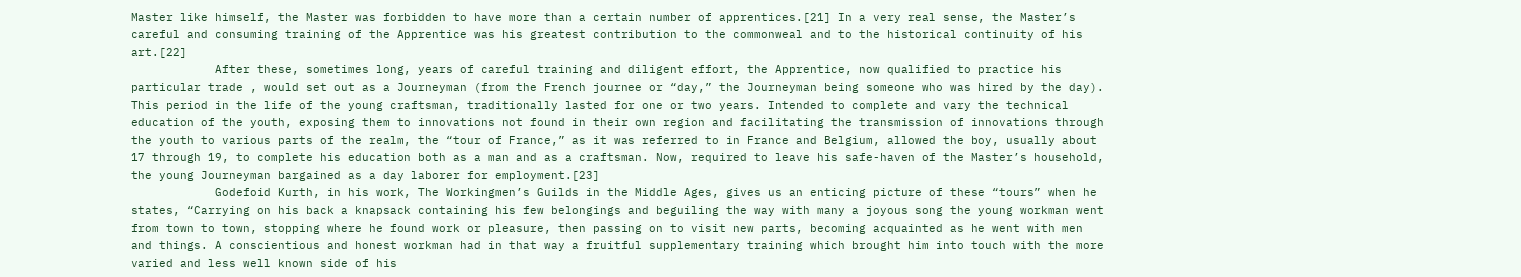Master like himself, the Master was forbidden to have more than a certain number of apprentices.[21] In a very real sense, the Master’s careful and consuming training of the Apprentice was his greatest contribution to the commonweal and to the historical continuity of his art.[22]
            After these, sometimes long, years of careful training and diligent effort, the Apprentice, now qualified to practice his particular trade , would set out as a Journeyman (from the French journee or “day,” the Journeyman being someone who was hired by the day). This period in the life of the young craftsman, traditionally lasted for one or two years. Intended to complete and vary the technical education of the youth, exposing them to innovations not found in their own region and facilitating the transmission of innovations through the youth to various parts of the realm, the “tour of France,” as it was referred to in France and Belgium, allowed the boy, usually about 17 through 19, to complete his education both as a man and as a craftsman. Now, required to leave his safe-haven of the Master’s household, the young Journeyman bargained as a day laborer for employment.[23]
            Godefoid Kurth, in his work, The Workingmen’s Guilds in the Middle Ages, gives us an enticing picture of these “tours” when he states, “Carrying on his back a knapsack containing his few belongings and beguiling the way with many a joyous song the young workman went from town to town, stopping where he found work or pleasure, then passing on to visit new parts, becoming acquainted as he went with men and things. A conscientious and honest workman had in that way a fruitful supplementary training which brought him into touch with the more varied and less well known side of his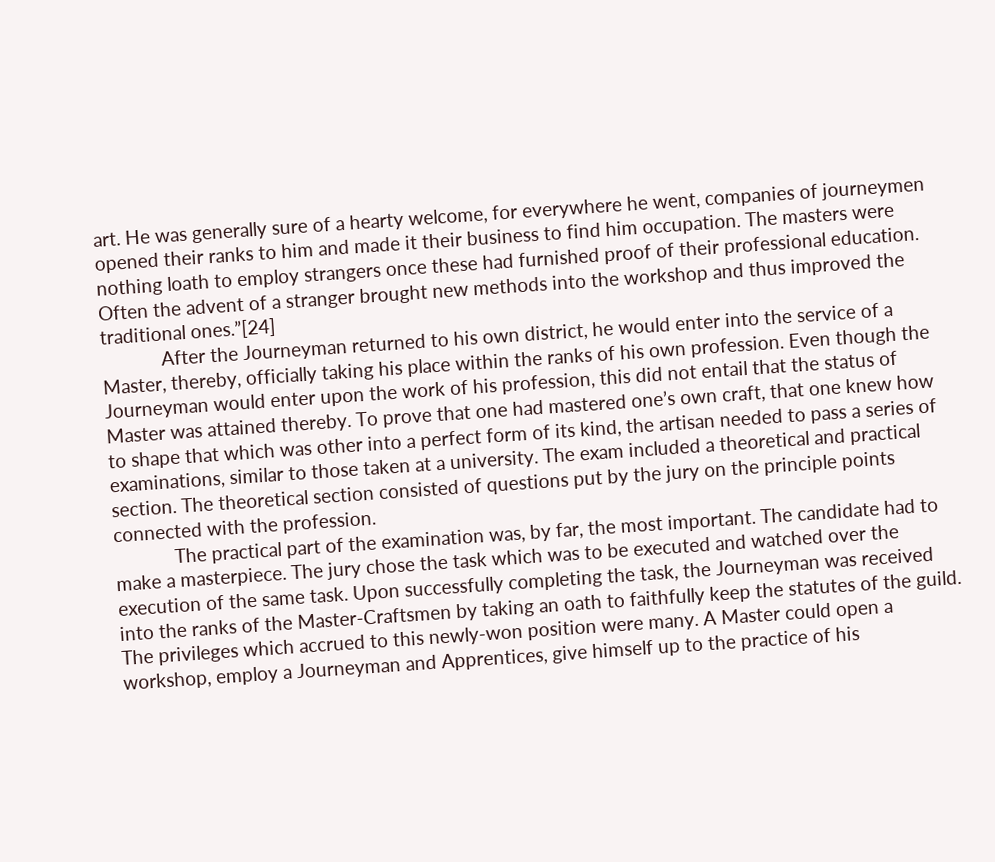art. He was generally sure of a hearty welcome, for everywhere he went, companies of journeymen opened their ranks to him and made it their business to find him occupation. The masters were nothing loath to employ strangers once these had furnished proof of their professional education. Often the advent of a stranger brought new methods into the workshop and thus improved the traditional ones.”[24]
            After the Journeyman returned to his own district, he would enter into the service of a Master, thereby, officially taking his place within the ranks of his own profession. Even though the Journeyman would enter upon the work of his profession, this did not entail that the status of Master was attained thereby. To prove that one had mastered one’s own craft, that one knew how to shape that which was other into a perfect form of its kind, the artisan needed to pass a series of examinations, similar to those taken at a university. The exam included a theoretical and practical section. The theoretical section consisted of questions put by the jury on the principle points connected with the profession.
            The practical part of the examination was, by far, the most important. The candidate had to make a masterpiece. The jury chose the task which was to be executed and watched over the execution of the same task. Upon successfully completing the task, the Journeyman was received into the ranks of the Master-Craftsmen by taking an oath to faithfully keep the statutes of the guild. The privileges which accrued to this newly-won position were many. A Master could open a workshop, employ a Journeyman and Apprentices, give himself up to the practice of his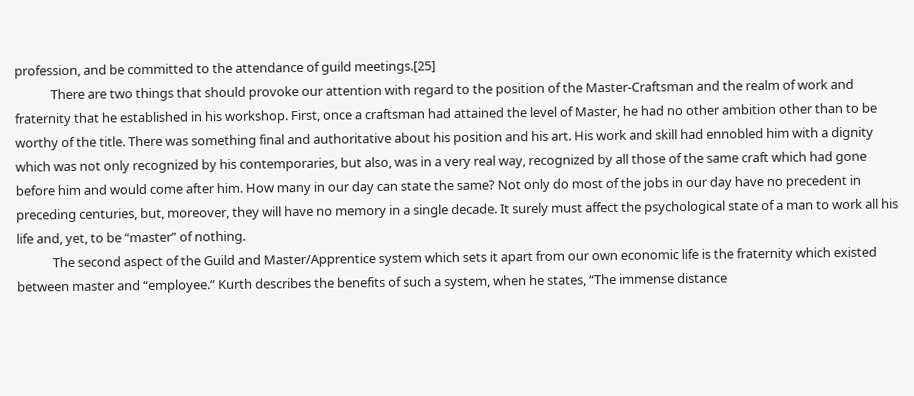profession, and be committed to the attendance of guild meetings.[25]
            There are two things that should provoke our attention with regard to the position of the Master-Craftsman and the realm of work and fraternity that he established in his workshop. First, once a craftsman had attained the level of Master, he had no other ambition other than to be worthy of the title. There was something final and authoritative about his position and his art. His work and skill had ennobled him with a dignity which was not only recognized by his contemporaries, but also, was in a very real way, recognized by all those of the same craft which had gone before him and would come after him. How many in our day can state the same? Not only do most of the jobs in our day have no precedent in preceding centuries, but, moreover, they will have no memory in a single decade. It surely must affect the psychological state of a man to work all his life and, yet, to be “master” of nothing.
            The second aspect of the Guild and Master/Apprentice system which sets it apart from our own economic life is the fraternity which existed between master and “employee.” Kurth describes the benefits of such a system, when he states, “The immense distance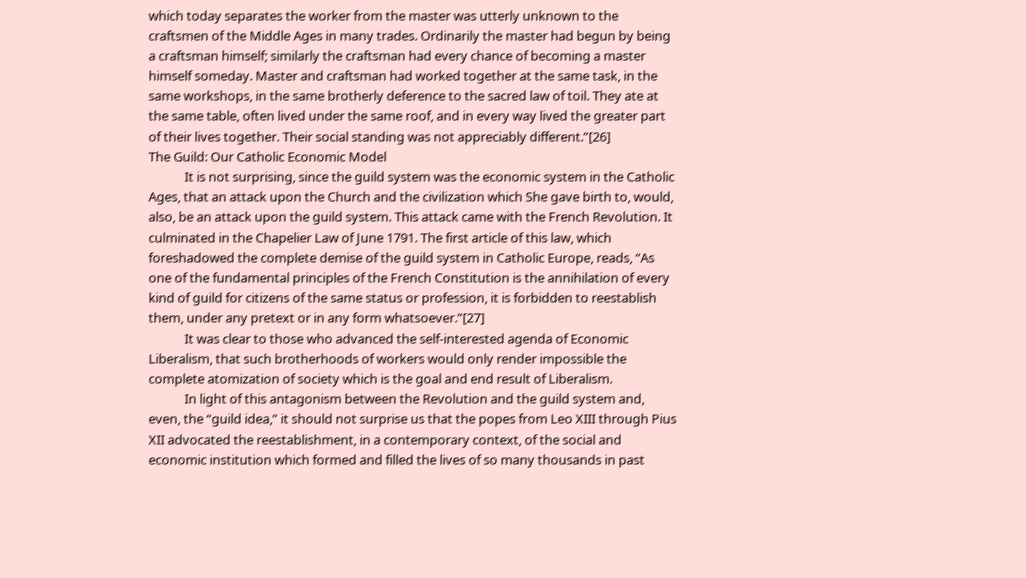which today separates the worker from the master was utterly unknown to the craftsmen of the Middle Ages in many trades. Ordinarily the master had begun by being a craftsman himself; similarly the craftsman had every chance of becoming a master himself someday. Master and craftsman had worked together at the same task, in the same workshops, in the same brotherly deference to the sacred law of toil. They ate at the same table, often lived under the same roof, and in every way lived the greater part of their lives together. Their social standing was not appreciably different.”[26]
The Guild: Our Catholic Economic Model
            It is not surprising, since the guild system was the economic system in the Catholic Ages, that an attack upon the Church and the civilization which She gave birth to, would, also, be an attack upon the guild system. This attack came with the French Revolution. It culminated in the Chapelier Law of June 1791. The first article of this law, which foreshadowed the complete demise of the guild system in Catholic Europe, reads, “As one of the fundamental principles of the French Constitution is the annihilation of every kind of guild for citizens of the same status or profession, it is forbidden to reestablish them, under any pretext or in any form whatsoever.”[27]
            It was clear to those who advanced the self-interested agenda of Economic Liberalism, that such brotherhoods of workers would only render impossible the complete atomization of society which is the goal and end result of Liberalism.
            In light of this antagonism between the Revolution and the guild system and, even, the “guild idea,” it should not surprise us that the popes from Leo XIII through Pius XII advocated the reestablishment, in a contemporary context, of the social and economic institution which formed and filled the lives of so many thousands in past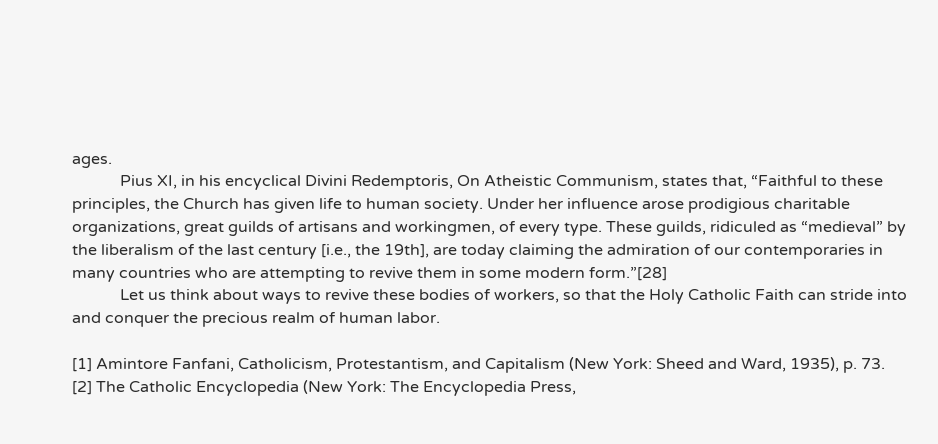ages.
            Pius XI, in his encyclical Divini Redemptoris, On Atheistic Communism, states that, “Faithful to these principles, the Church has given life to human society. Under her influence arose prodigious charitable organizations, great guilds of artisans and workingmen, of every type. These guilds, ridiculed as “medieval” by the liberalism of the last century [i.e., the 19th], are today claiming the admiration of our contemporaries in many countries who are attempting to revive them in some modern form.”[28]
            Let us think about ways to revive these bodies of workers, so that the Holy Catholic Faith can stride into and conquer the precious realm of human labor.

[1] Amintore Fanfani, Catholicism, Protestantism, and Capitalism (New York: Sheed and Ward, 1935), p. 73.
[2] The Catholic Encyclopedia (New York: The Encyclopedia Press,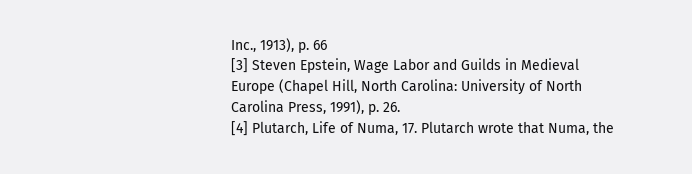Inc., 1913), p. 66
[3] Steven Epstein, Wage Labor and Guilds in Medieval Europe (Chapel Hill, North Carolina: University of North Carolina Press, 1991), p. 26.
[4] Plutarch, Life of Numa, 17. Plutarch wrote that Numa, the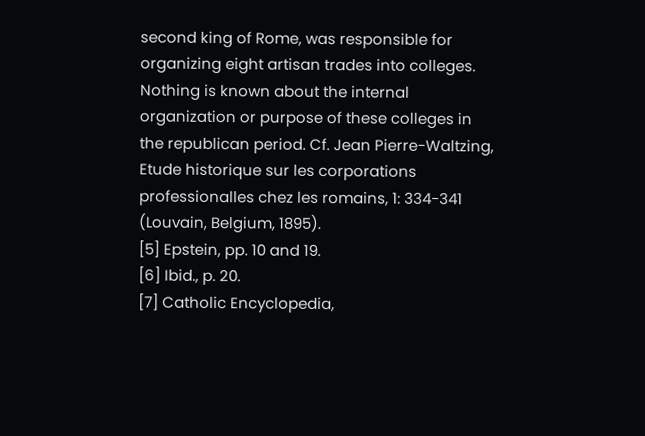second king of Rome, was responsible for organizing eight artisan trades into colleges. Nothing is known about the internal organization or purpose of these colleges in the republican period. Cf. Jean Pierre-Waltzing, Etude historique sur les corporations professionalles chez les romains, 1: 334-341 (Louvain, Belgium, 1895).
[5] Epstein, pp. 10 and 19.
[6] Ibid., p. 20.
[7] Catholic Encyclopedia,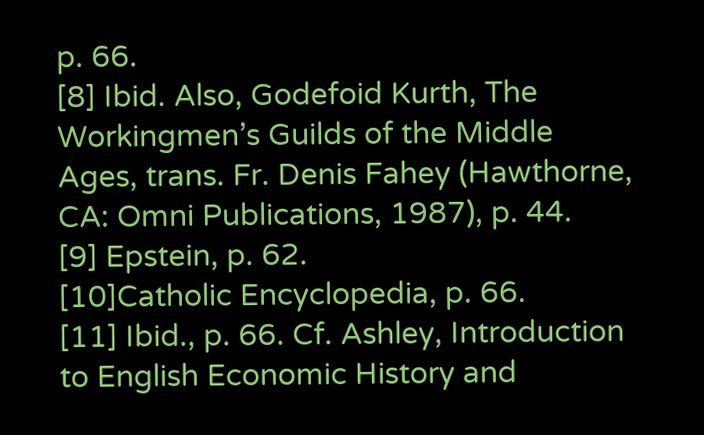p. 66.
[8] Ibid. Also, Godefoid Kurth, The Workingmen’s Guilds of the Middle Ages, trans. Fr. Denis Fahey (Hawthorne, CA: Omni Publications, 1987), p. 44.
[9] Epstein, p. 62.
[10]Catholic Encyclopedia, p. 66.
[11] Ibid., p. 66. Cf. Ashley, Introduction to English Economic History and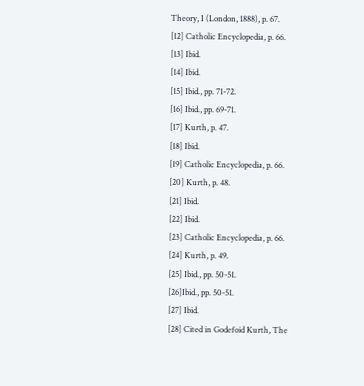Theory, I (London, 1888), p. 67.
[12] Catholic Encyclopedia, p. 66.
[13] Ibid.
[14] Ibid.
[15] Ibid., pp. 71-72.
[16] Ibid., pp. 69-71.
[17] Kurth, p. 47.
[18] Ibid.
[19] Catholic Encyclopedia, p. 66.
[20] Kurth, p. 48.
[21] Ibid.
[22] Ibid.
[23] Catholic Encyclopedia, p. 66.
[24] Kurth, p. 49.
[25] Ibid., pp. 50-51.
[26]Ibid., pp. 50-51.
[27] Ibid.
[28] Cited in Godefoid Kurth, The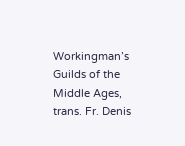Workingman’s Guilds of the Middle Ages, trans. Fr. Denis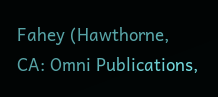Fahey (Hawthorne, CA: Omni Publications,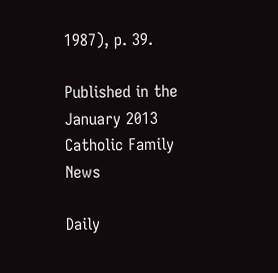1987), p. 39.

Published in the January 2013
Catholic Family News

Daily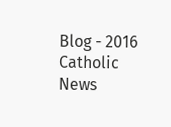Blog - 2016 Catholic News